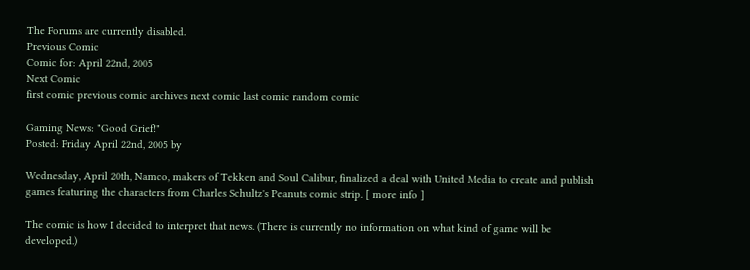The Forums are currently disabled.
Previous Comic
Comic for: April 22nd, 2005
Next Comic
first comic previous comic archives next comic last comic random comic

Gaming News: "Good Grief!"
Posted: Friday April 22nd, 2005 by

Wednesday, April 20th, Namco, makers of Tekken and Soul Calibur, finalized a deal with United Media to create and publish games featuring the characters from Charles Schultz's Peanuts comic strip. [ more info ]

The comic is how I decided to interpret that news. (There is currently no information on what kind of game will be developed.)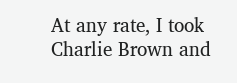At any rate, I took Charlie Brown and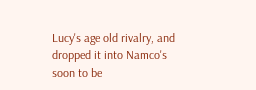Lucy's age old rivalry, and dropped it into Namco's soon to be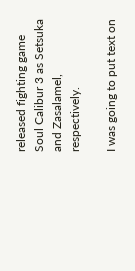released fighting game Soul Calibur 3 as Setsuka and Zasalamel, respectively.

I was going to put text on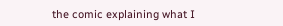the comic explaining what I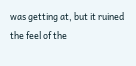was getting at, but it ruined the feel of the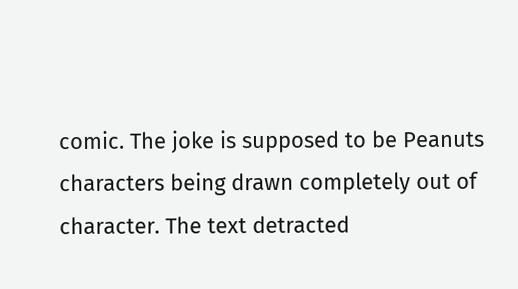comic. The joke is supposed to be Peanuts characters being drawn completely out of character. The text detracted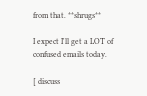from that. **shrugs**

I expect I'll get a LOT of confused emails today.

[ discuss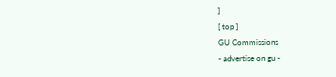]
[ top ]
GU Commissions
- advertise on gu -